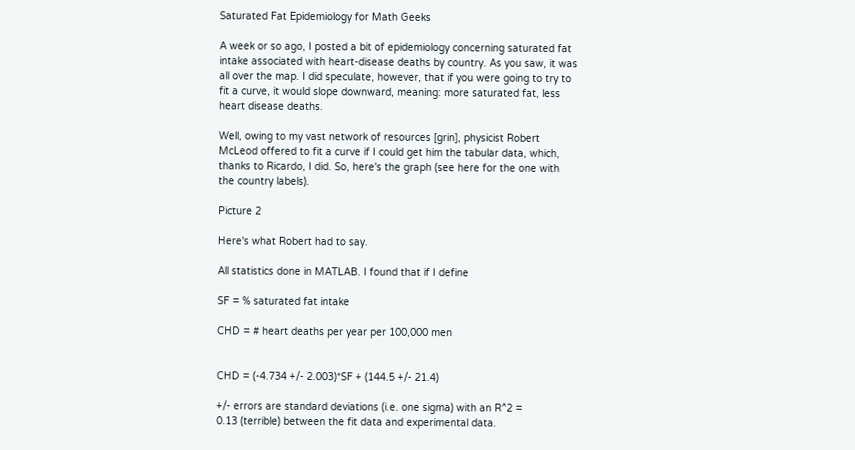Saturated Fat Epidemiology for Math Geeks

A week or so ago, I posted a bit of epidemiology concerning saturated fat intake associated with heart-disease deaths by country. As you saw, it was all over the map. I did speculate, however, that if you were going to try to fit a curve, it would slope downward, meaning: more saturated fat, less heart disease deaths.

Well, owing to my vast network of resources [grin], physicist Robert McLeod offered to fit a curve if I could get him the tabular data, which, thanks to Ricardo, I did. So, here's the graph (see here for the one with the country labels).

Picture 2

Here's what Robert had to say.

All statistics done in MATLAB. I found that if I define

SF = % saturated fat intake

CHD = # heart deaths per year per 100,000 men


CHD = (-4.734 +/- 2.003)*SF + (144.5 +/- 21.4)

+/- errors are standard deviations (i.e. one sigma) with an R^2 =
0.13 (terrible) between the fit data and experimental data.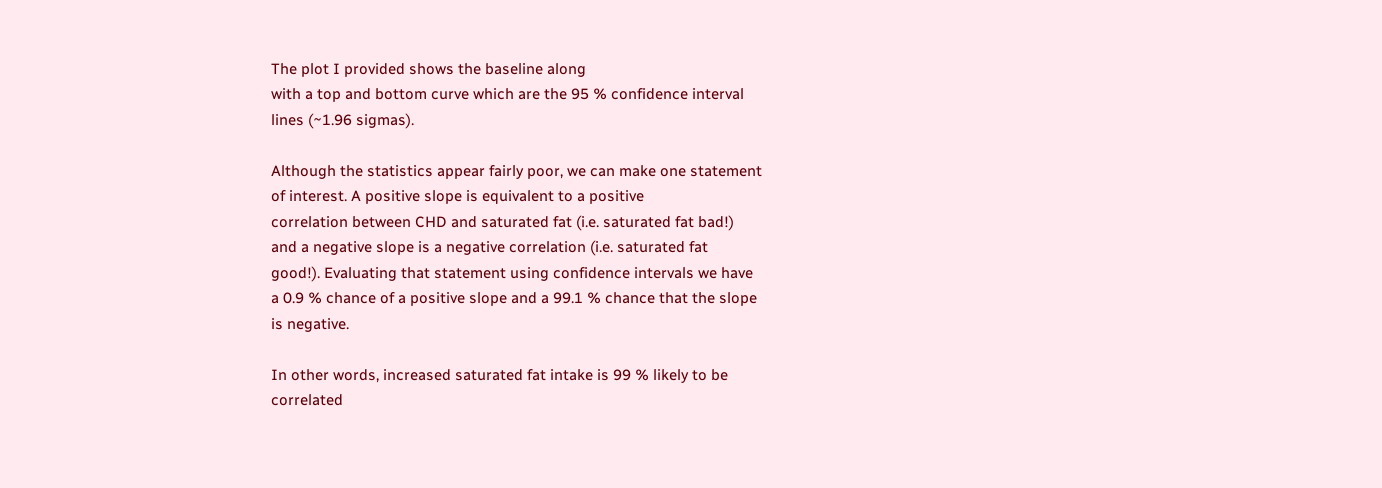The plot I provided shows the baseline along
with a top and bottom curve which are the 95 % confidence interval
lines (~1.96 sigmas).

Although the statistics appear fairly poor, we can make one statement
of interest. A positive slope is equivalent to a positive
correlation between CHD and saturated fat (i.e. saturated fat bad!)
and a negative slope is a negative correlation (i.e. saturated fat
good!). Evaluating that statement using confidence intervals we have
a 0.9 % chance of a positive slope and a 99.1 % chance that the slope
is negative.

In other words, increased saturated fat intake is 99 % likely to be
correlated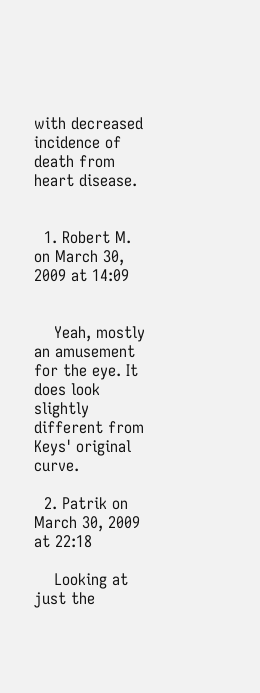with decreased incidence of death from heart disease.


  1. Robert M. on March 30, 2009 at 14:09


    Yeah, mostly an amusement for the eye. It does look slightly different from Keys' original curve.

  2. Patrik on March 30, 2009 at 22:18

    Looking at just the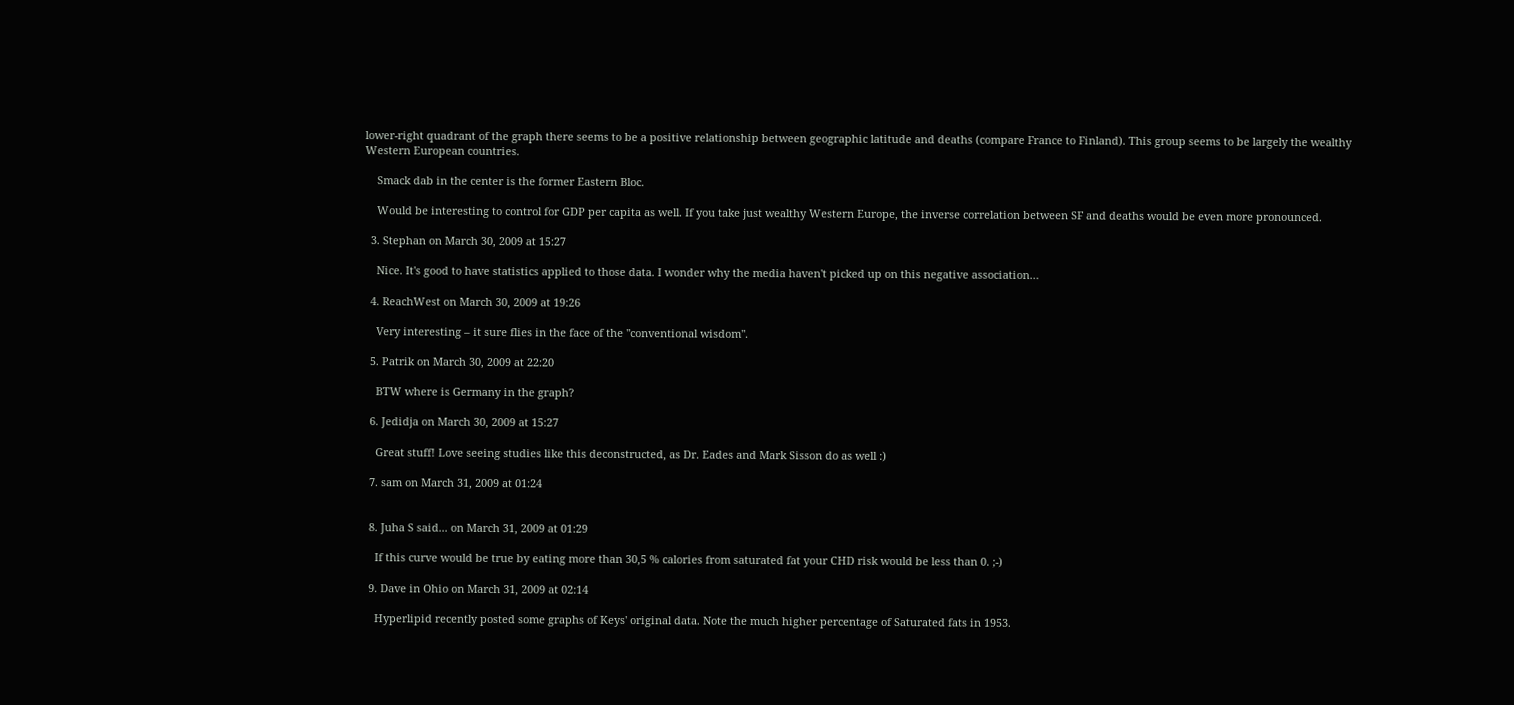lower-right quadrant of the graph there seems to be a positive relationship between geographic latitude and deaths (compare France to Finland). This group seems to be largely the wealthy Western European countries.

    Smack dab in the center is the former Eastern Bloc.

    Would be interesting to control for GDP per capita as well. If you take just wealthy Western Europe, the inverse correlation between SF and deaths would be even more pronounced.

  3. Stephan on March 30, 2009 at 15:27

    Nice. It's good to have statistics applied to those data. I wonder why the media haven't picked up on this negative association…

  4. ReachWest on March 30, 2009 at 19:26

    Very interesting – it sure flies in the face of the "conventional wisdom".

  5. Patrik on March 30, 2009 at 22:20

    BTW where is Germany in the graph?

  6. Jedidja on March 30, 2009 at 15:27

    Great stuff! Love seeing studies like this deconstructed, as Dr. Eades and Mark Sisson do as well :)

  7. sam on March 31, 2009 at 01:24


  8. Juha S said... on March 31, 2009 at 01:29

    If this curve would be true by eating more than 30,5 % calories from saturated fat your CHD risk would be less than 0. ;-)

  9. Dave in Ohio on March 31, 2009 at 02:14

    Hyperlipid recently posted some graphs of Keys' original data. Note the much higher percentage of Saturated fats in 1953.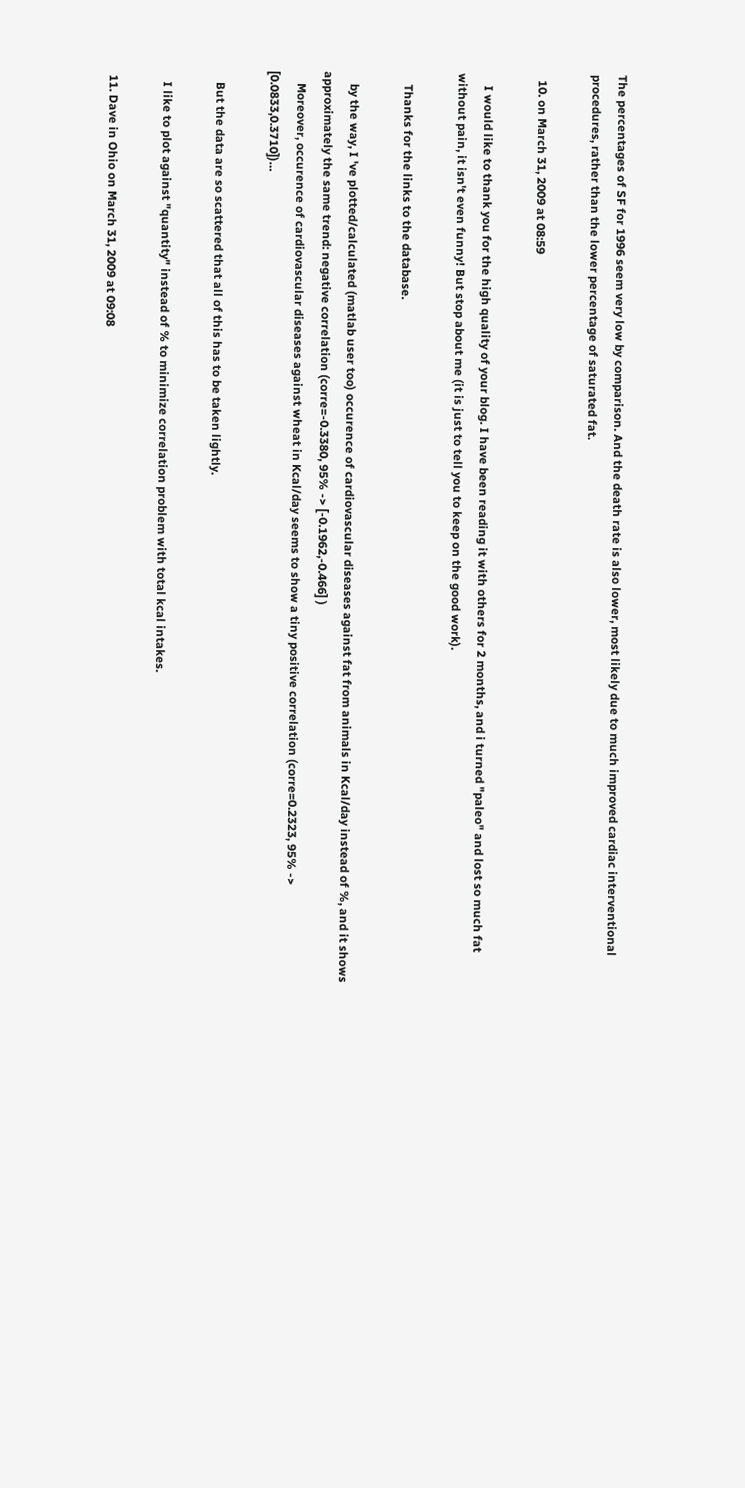The percentages of SF for 1996 seem very low by comparison. And the death rate is also lower, most likely due to much improved cardiac interventional procedures, rather than the lower percentage of saturated fat.

  10. on March 31, 2009 at 08:59

    I would like to thank you for the high quality of your blog. I have been reading it with others for 2 months, and i turned "paleo" and lost so much fat without pain, it isn't even funny! But stop about me (it is just to tell you to keep on the good work).

    Thanks for the links to the database.

    by the way, I 've plotted/calculated (matlab user too) occurence of cardiovascular diseases against fat from animals in Kcal/day instead of %, and it shows approximately the same trend: negative correlation (corre=-0.3380, 95% -> [-0.1962,-0.466] )
    Moreover, occurence of cardiovascular diseases against wheat in Kcal/day seems to show a tiny positive correlation (corre=0.2323, 95% -> [0.0833,0.3710])…

    But the data are so scattered that all of this has to be taken lightly.

    I like to plot against "quantity" instead of % to minimize correlation problem with total kcal intakes.

  11. Dave in Ohio on March 31, 2009 at 09:08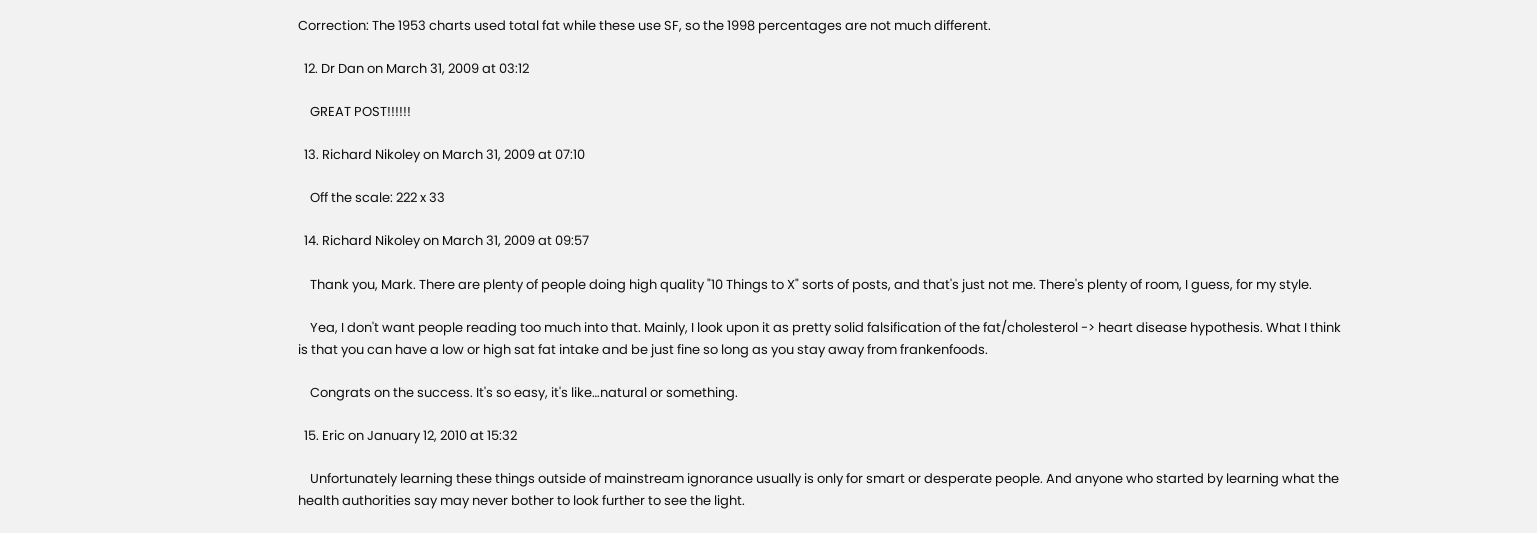Correction: The 1953 charts used total fat while these use SF, so the 1998 percentages are not much different.

  12. Dr Dan on March 31, 2009 at 03:12

    GREAT POST!!!!!!

  13. Richard Nikoley on March 31, 2009 at 07:10

    Off the scale: 222 x 33

  14. Richard Nikoley on March 31, 2009 at 09:57

    Thank you, Mark. There are plenty of people doing high quality "10 Things to X" sorts of posts, and that's just not me. There's plenty of room, I guess, for my style.

    Yea, I don't want people reading too much into that. Mainly, I look upon it as pretty solid falsification of the fat/cholesterol -> heart disease hypothesis. What I think is that you can have a low or high sat fat intake and be just fine so long as you stay away from frankenfoods.

    Congrats on the success. It's so easy, it's like…natural or something.

  15. Eric on January 12, 2010 at 15:32

    Unfortunately learning these things outside of mainstream ignorance usually is only for smart or desperate people. And anyone who started by learning what the health authorities say may never bother to look further to see the light.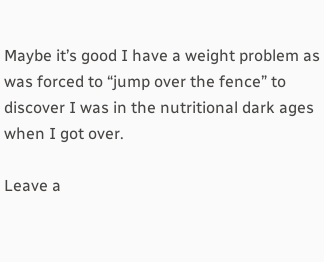Maybe it’s good I have a weight problem as was forced to “jump over the fence” to discover I was in the nutritional dark ages when I got over.

Leave a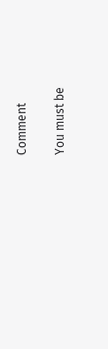Comment

You must be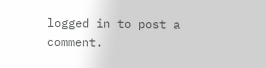logged in to post a comment.